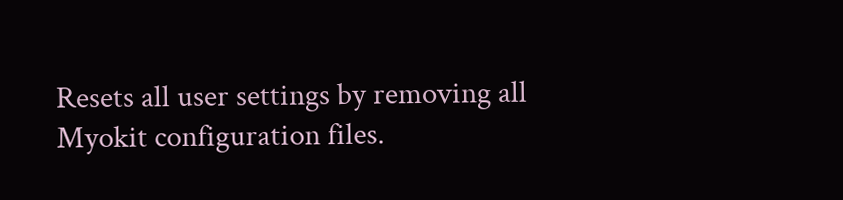Resets all user settings by removing all Myokit configuration files.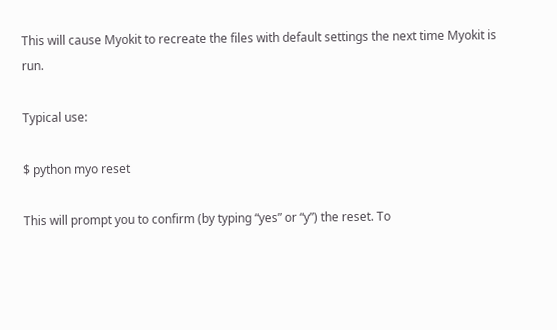This will cause Myokit to recreate the files with default settings the next time Myokit is run.

Typical use:

$ python myo reset

This will prompt you to confirm (by typing “yes” or “y”) the reset. To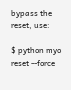bypass the reset, use:

$ python myo reset --force